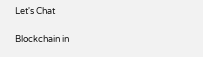Let's Chat

Blockchain in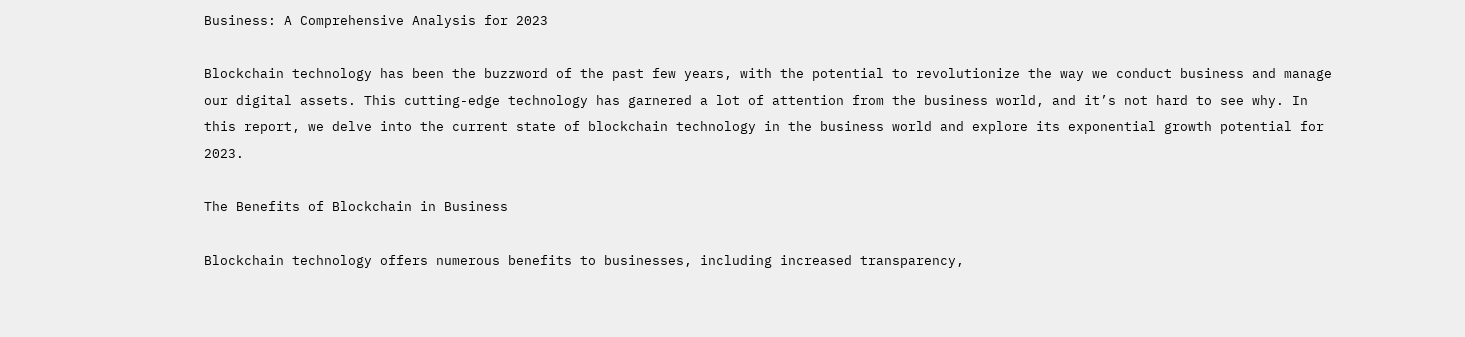Business: A Comprehensive Analysis for 2023

Blockchain technology has been the buzzword of the past few years, with the potential to revolutionize the way we conduct business and manage our digital assets. This cutting-edge technology has garnered a lot of attention from the business world, and it’s not hard to see why. In this report, we delve into the current state of blockchain technology in the business world and explore its exponential growth potential for 2023.

The Benefits of Blockchain in Business

Blockchain technology offers numerous benefits to businesses, including increased transparency,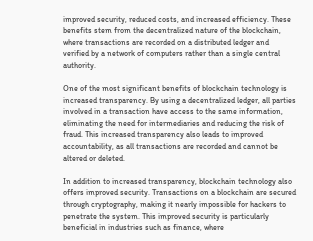improved security, reduced costs, and increased efficiency. These benefits stem from the decentralized nature of the blockchain, where transactions are recorded on a distributed ledger and verified by a network of computers rather than a single central authority.

One of the most significant benefits of blockchain technology is increased transparency. By using a decentralized ledger, all parties involved in a transaction have access to the same information, eliminating the need for intermediaries and reducing the risk of fraud. This increased transparency also leads to improved accountability, as all transactions are recorded and cannot be altered or deleted.

In addition to increased transparency, blockchain technology also offers improved security. Transactions on a blockchain are secured through cryptography, making it nearly impossible for hackers to penetrate the system. This improved security is particularly beneficial in industries such as finance, where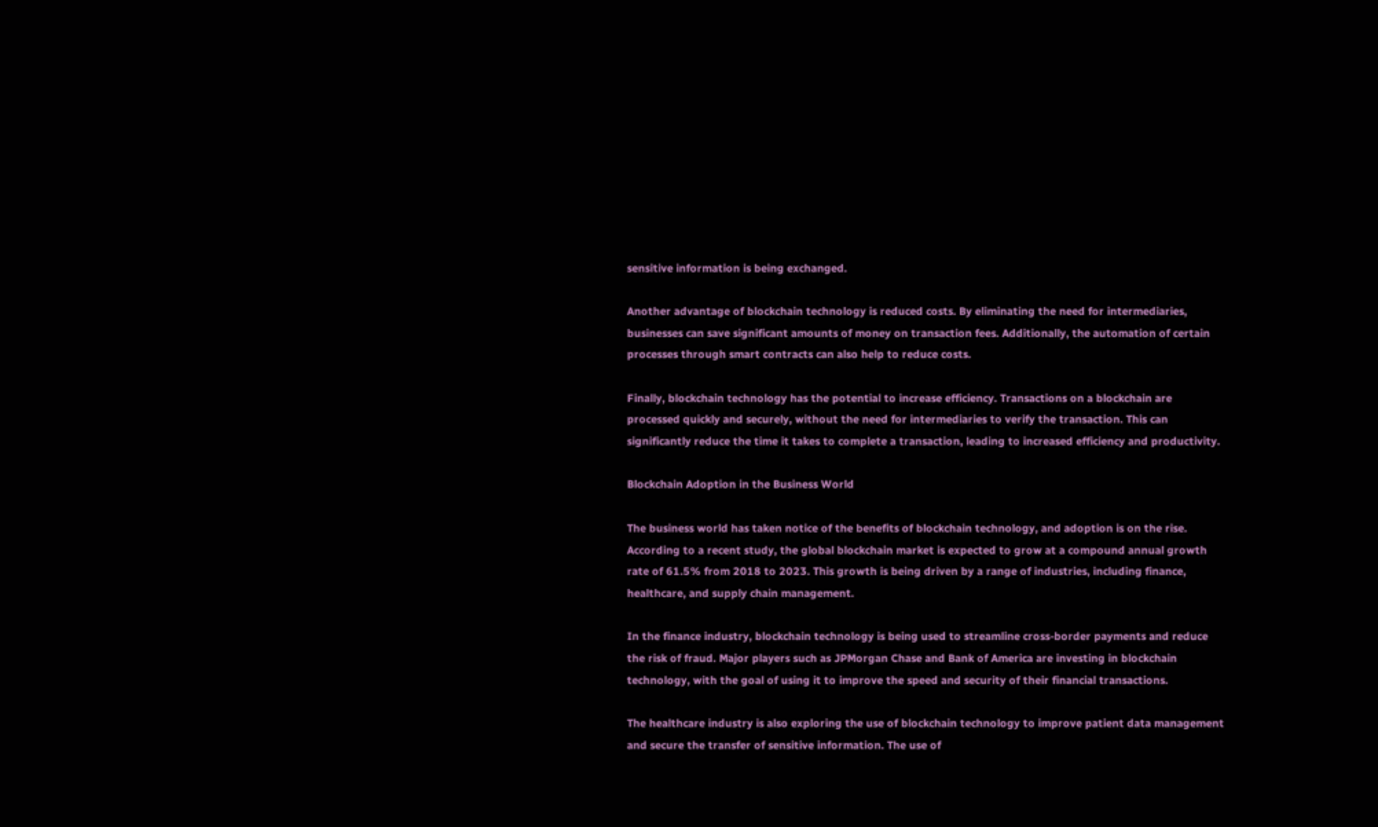sensitive information is being exchanged.

Another advantage of blockchain technology is reduced costs. By eliminating the need for intermediaries, businesses can save significant amounts of money on transaction fees. Additionally, the automation of certain processes through smart contracts can also help to reduce costs.

Finally, blockchain technology has the potential to increase efficiency. Transactions on a blockchain are processed quickly and securely, without the need for intermediaries to verify the transaction. This can significantly reduce the time it takes to complete a transaction, leading to increased efficiency and productivity.

Blockchain Adoption in the Business World

The business world has taken notice of the benefits of blockchain technology, and adoption is on the rise. According to a recent study, the global blockchain market is expected to grow at a compound annual growth rate of 61.5% from 2018 to 2023. This growth is being driven by a range of industries, including finance, healthcare, and supply chain management.

In the finance industry, blockchain technology is being used to streamline cross-border payments and reduce the risk of fraud. Major players such as JPMorgan Chase and Bank of America are investing in blockchain technology, with the goal of using it to improve the speed and security of their financial transactions.

The healthcare industry is also exploring the use of blockchain technology to improve patient data management and secure the transfer of sensitive information. The use of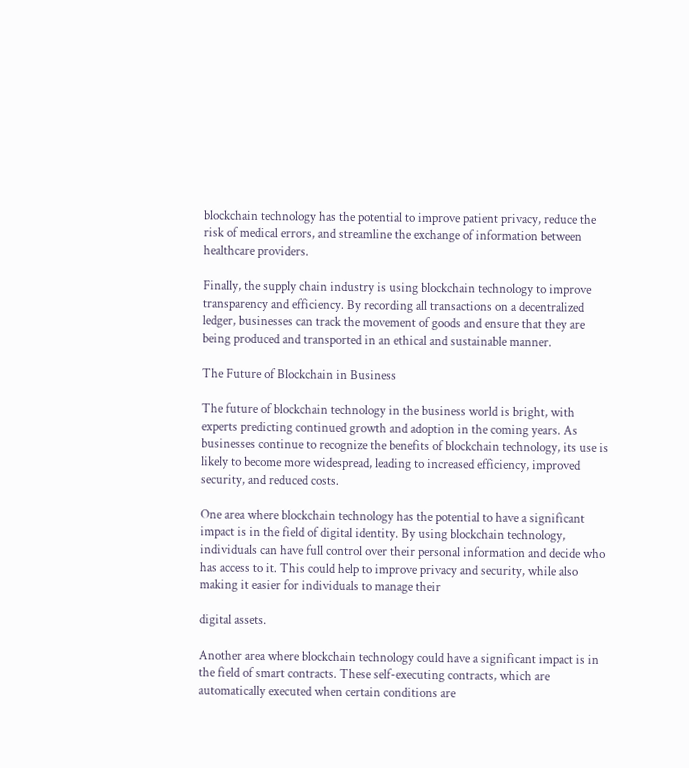blockchain technology has the potential to improve patient privacy, reduce the risk of medical errors, and streamline the exchange of information between healthcare providers.

Finally, the supply chain industry is using blockchain technology to improve transparency and efficiency. By recording all transactions on a decentralized ledger, businesses can track the movement of goods and ensure that they are being produced and transported in an ethical and sustainable manner.

The Future of Blockchain in Business

The future of blockchain technology in the business world is bright, with experts predicting continued growth and adoption in the coming years. As businesses continue to recognize the benefits of blockchain technology, its use is likely to become more widespread, leading to increased efficiency, improved security, and reduced costs.

One area where blockchain technology has the potential to have a significant impact is in the field of digital identity. By using blockchain technology, individuals can have full control over their personal information and decide who has access to it. This could help to improve privacy and security, while also making it easier for individuals to manage their

digital assets.

Another area where blockchain technology could have a significant impact is in the field of smart contracts. These self-executing contracts, which are automatically executed when certain conditions are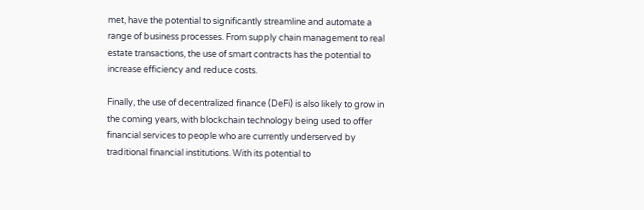met, have the potential to significantly streamline and automate a range of business processes. From supply chain management to real estate transactions, the use of smart contracts has the potential to increase efficiency and reduce costs.

Finally, the use of decentralized finance (DeFi) is also likely to grow in the coming years, with blockchain technology being used to offer financial services to people who are currently underserved by traditional financial institutions. With its potential to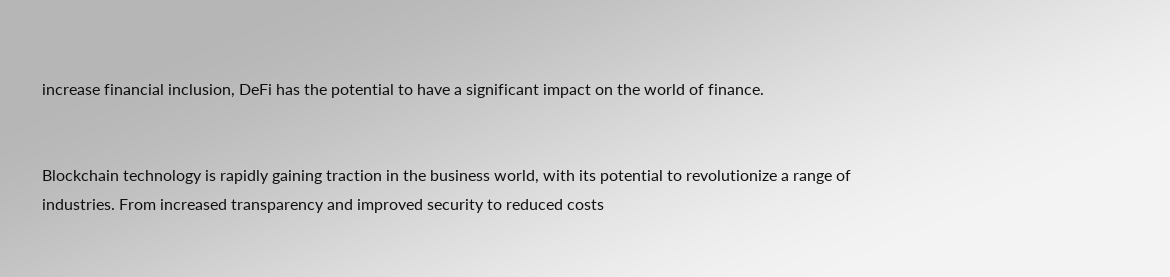increase financial inclusion, DeFi has the potential to have a significant impact on the world of finance.


Blockchain technology is rapidly gaining traction in the business world, with its potential to revolutionize a range of industries. From increased transparency and improved security to reduced costs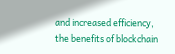and increased efficiency, the benefits of blockchain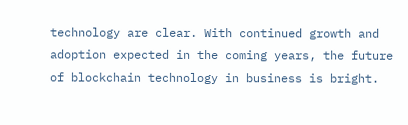technology are clear. With continued growth and adoption expected in the coming years, the future of blockchain technology in business is bright.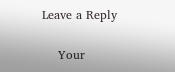Leave a Reply

    Your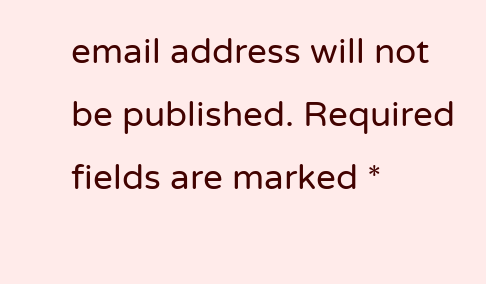email address will not be published. Required fields are marked *